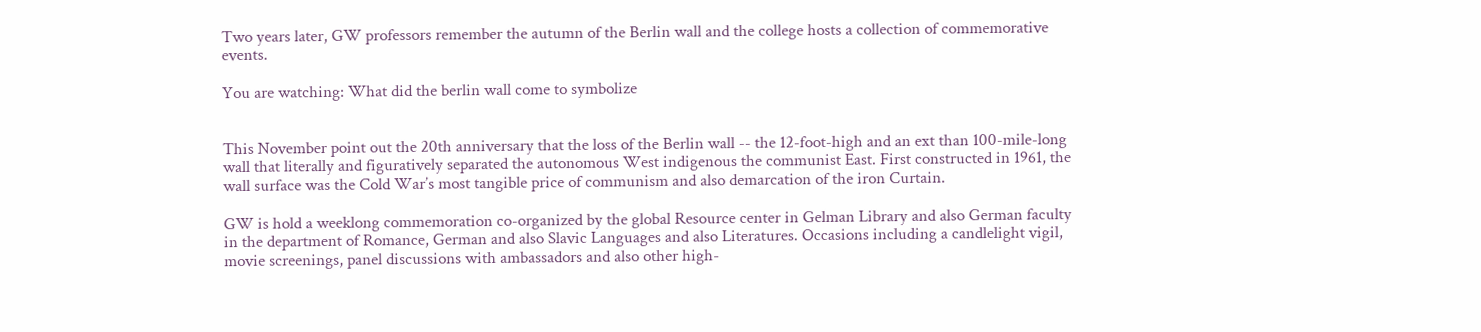Two years later, GW professors remember the autumn of the Berlin wall and the college hosts a collection of commemorative events.

You are watching: What did the berlin wall come to symbolize


This November point out the 20th anniversary that the loss of the Berlin wall -- the 12-foot-high and an ext than 100-mile-long wall that literally and figuratively separated the autonomous West indigenous the communist East. First constructed in 1961, the wall surface was the Cold War’s most tangible price of communism and also demarcation of the iron Curtain.

GW is hold a weeklong commemoration co-organized by the global Resource center in Gelman Library and also German faculty in the department of Romance, German and also Slavic Languages and also Literatures. Occasions including a candlelight vigil, movie screenings, panel discussions with ambassadors and also other high-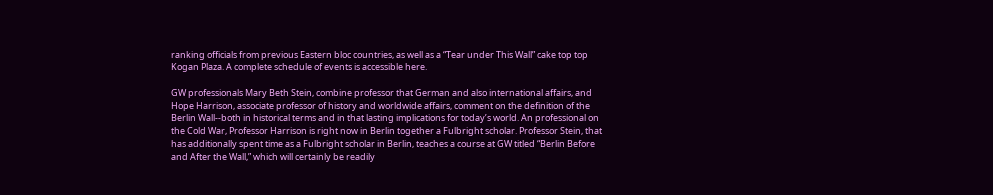ranking officials from previous Eastern bloc countries, as well as a “Tear under This Wall” cake top top Kogan Plaza. A complete schedule of events is accessible here.

GW professionals Mary Beth Stein, combine professor that German and also international affairs, and Hope Harrison, associate professor of history and worldwide affairs, comment on the definition of the Berlin Wall--both in historical terms and in that lasting implications for today’s world. An professional on the Cold War, Professor Harrison is right now in Berlin together a Fulbright scholar. Professor Stein, that has additionally spent time as a Fulbright scholar in Berlin, teaches a course at GW titled “Berlin Before and After the Wall,” which will certainly be readily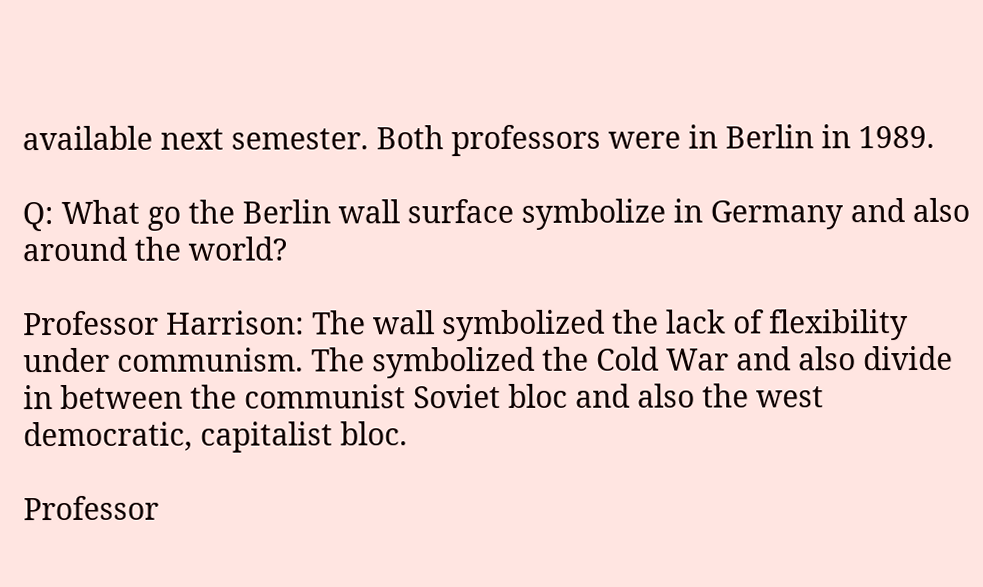available next semester. Both professors were in Berlin in 1989.

Q: What go the Berlin wall surface symbolize in Germany and also around the world?

Professor Harrison: The wall symbolized the lack of flexibility under communism. The symbolized the Cold War and also divide in between the communist Soviet bloc and also the west democratic, capitalist bloc.

Professor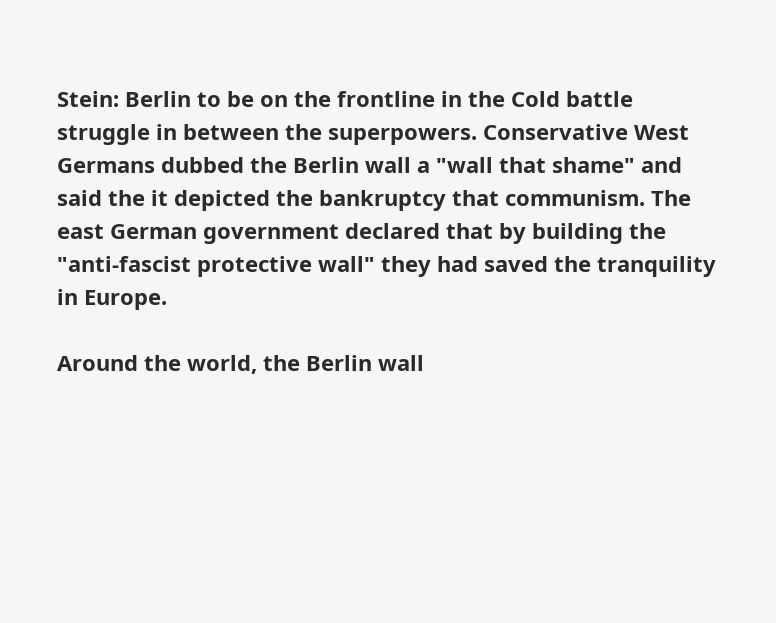Stein: Berlin to be on the frontline in the Cold battle struggle in between the superpowers. Conservative West Germans dubbed the Berlin wall a "wall that shame" and said the it depicted the bankruptcy that communism. The east German government declared that by building the "anti-fascist protective wall" they had saved the tranquility in Europe.

Around the world, the Berlin wall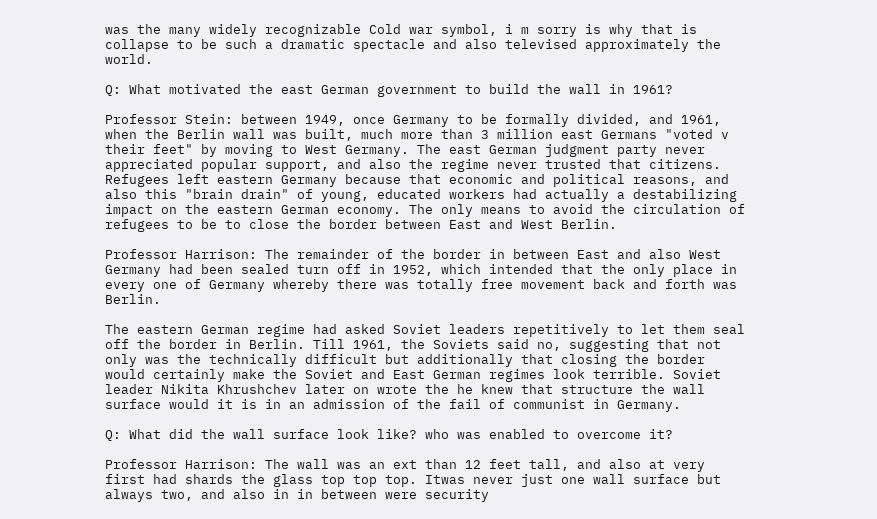was the many widely recognizable Cold war symbol, i m sorry is why that is collapse to be such a dramatic spectacle and also televised approximately the world.

Q: What motivated the east German government to build the wall in 1961?

Professor Stein: between 1949, once Germany to be formally divided, and 1961, when the Berlin wall was built, much more than 3 million east Germans "voted v their feet" by moving to West Germany. The east German judgment party never appreciated popular support, and also the regime never trusted that citizens. Refugees left eastern Germany because that economic and political reasons, and also this "brain drain" of young, educated workers had actually a destabilizing impact on the eastern German economy. The only means to avoid the circulation of refugees to be to close the border between East and West Berlin.

Professor Harrison: The remainder of the border in between East and also West Germany had been sealed turn off in 1952, which intended that the only place in every one of Germany whereby there was totally free movement back and forth was Berlin.

The eastern German regime had asked Soviet leaders repetitively to let them seal off the border in Berlin. Till 1961, the Soviets said no, suggesting that not only was the technically difficult but additionally that closing the border would certainly make the Soviet and East German regimes look terrible. Soviet leader Nikita Khrushchev later on wrote the he knew that structure the wall surface would it is in an admission of the fail of communist in Germany.

Q: What did the wall surface look like? who was enabled to overcome it?

Professor Harrison: The wall was an ext than 12 feet tall, and also at very first had shards the glass top top top. Itwas never just one wall surface but always two, and also in in between were security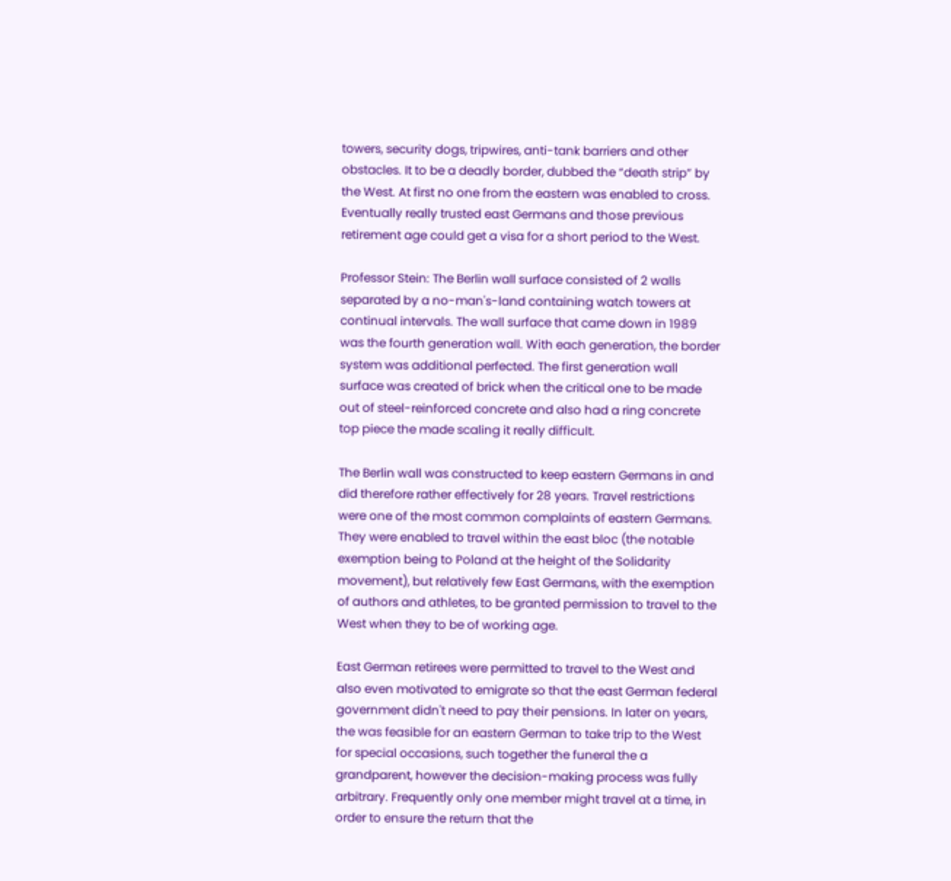towers, security dogs, tripwires, anti-tank barriers and other obstacles. It to be a deadly border, dubbed the “death strip” by the West. At first no one from the eastern was enabled to cross. Eventually really trusted east Germans and those previous retirement age could get a visa for a short period to the West.

Professor Stein: The Berlin wall surface consisted of 2 walls separated by a no-man's-land containing watch towers at continual intervals. The wall surface that came down in 1989 was the fourth generation wall. With each generation, the border system was additional perfected. The first generation wall surface was created of brick when the critical one to be made out of steel-reinforced concrete and also had a ring concrete top piece the made scaling it really difficult.

The Berlin wall was constructed to keep eastern Germans in and did therefore rather effectively for 28 years. Travel restrictions were one of the most common complaints of eastern Germans. They were enabled to travel within the east bloc (the notable exemption being to Poland at the height of the Solidarity movement), but relatively few East Germans, with the exemption of authors and athletes, to be granted permission to travel to the West when they to be of working age.

East German retirees were permitted to travel to the West and also even motivated to emigrate so that the east German federal government didn't need to pay their pensions. In later on years, the was feasible for an eastern German to take trip to the West for special occasions, such together the funeral the a grandparent, however the decision-making process was fully arbitrary. Frequently only one member might travel at a time, in order to ensure the return that the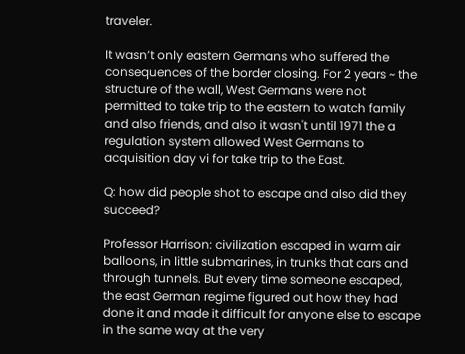traveler.

It wasn’t only eastern Germans who suffered the consequences of the border closing. For 2 years ~ the structure of the wall, West Germans were not permitted to take trip to the eastern to watch family and also friends, and also it wasn't until 1971 the a regulation system allowed West Germans to acquisition day vi for take trip to the East.

Q: how did people shot to escape and also did they succeed?

Professor Harrison: civilization escaped in warm air balloons, in little submarines, in trunks that cars and through tunnels. But every time someone escaped, the east German regime figured out how they had done it and made it difficult for anyone else to escape in the same way at the very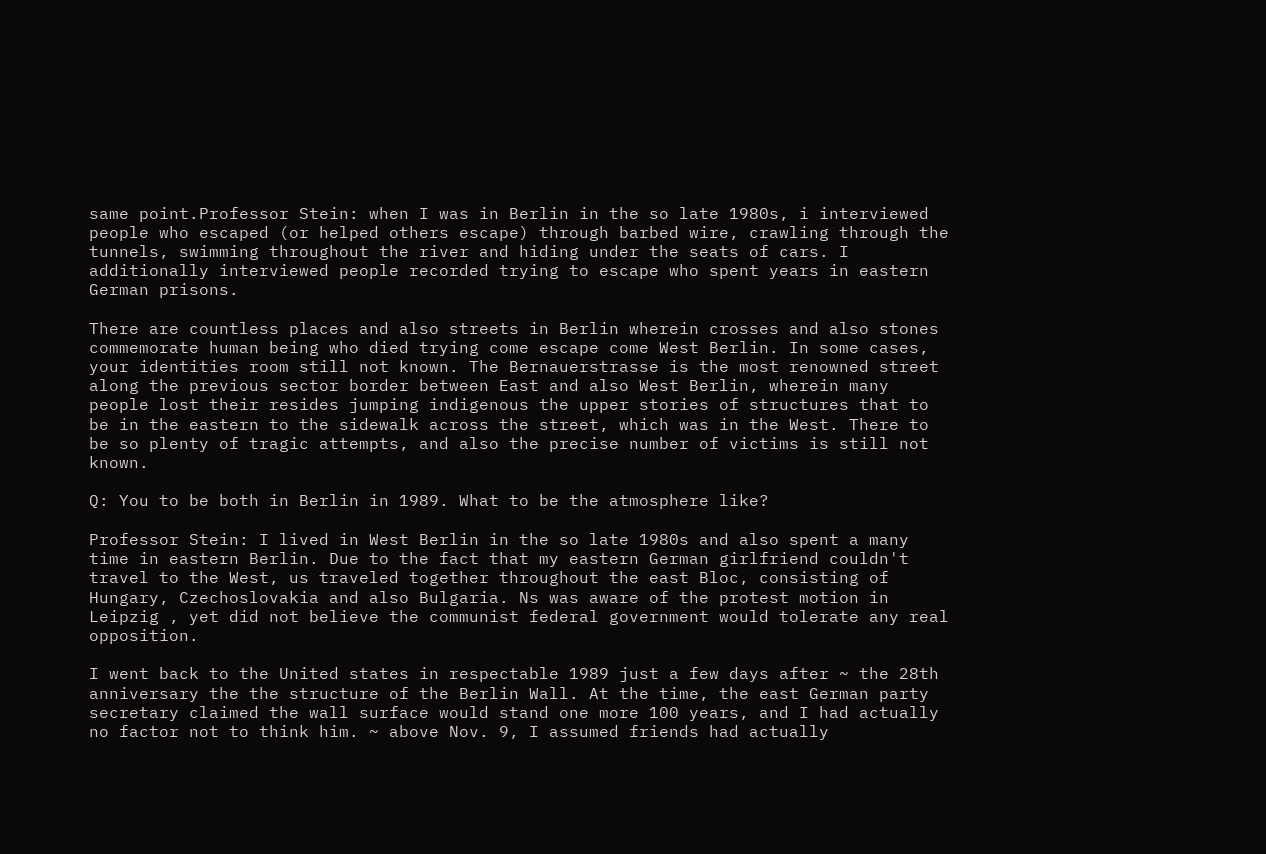same point.Professor Stein: when I was in Berlin in the so late 1980s, i interviewed people who escaped (or helped others escape) through barbed wire, crawling through the tunnels, swimming throughout the river and hiding under the seats of cars. I additionally interviewed people recorded trying to escape who spent years in eastern German prisons.

There are countless places and also streets in Berlin wherein crosses and also stones commemorate human being who died trying come escape come West Berlin. In some cases, your identities room still not known. The Bernauerstrasse is the most renowned street along the previous sector border between East and also West Berlin, wherein many people lost their resides jumping indigenous the upper stories of structures that to be in the eastern to the sidewalk across the street, which was in the West. There to be so plenty of tragic attempts, and also the precise number of victims is still not known.

Q: You to be both in Berlin in 1989. What to be the atmosphere like?

Professor Stein: I lived in West Berlin in the so late 1980s and also spent a many time in eastern Berlin. Due to the fact that my eastern German girlfriend couldn't travel to the West, us traveled together throughout the east Bloc, consisting of Hungary, Czechoslovakia and also Bulgaria. Ns was aware of the protest motion in Leipzig , yet did not believe the communist federal government would tolerate any real opposition.

I went back to the United states in respectable 1989 just a few days after ~ the 28th anniversary the the structure of the Berlin Wall. At the time, the east German party secretary claimed the wall surface would stand one more 100 years, and I had actually no factor not to think him. ~ above Nov. 9, I assumed friends had actually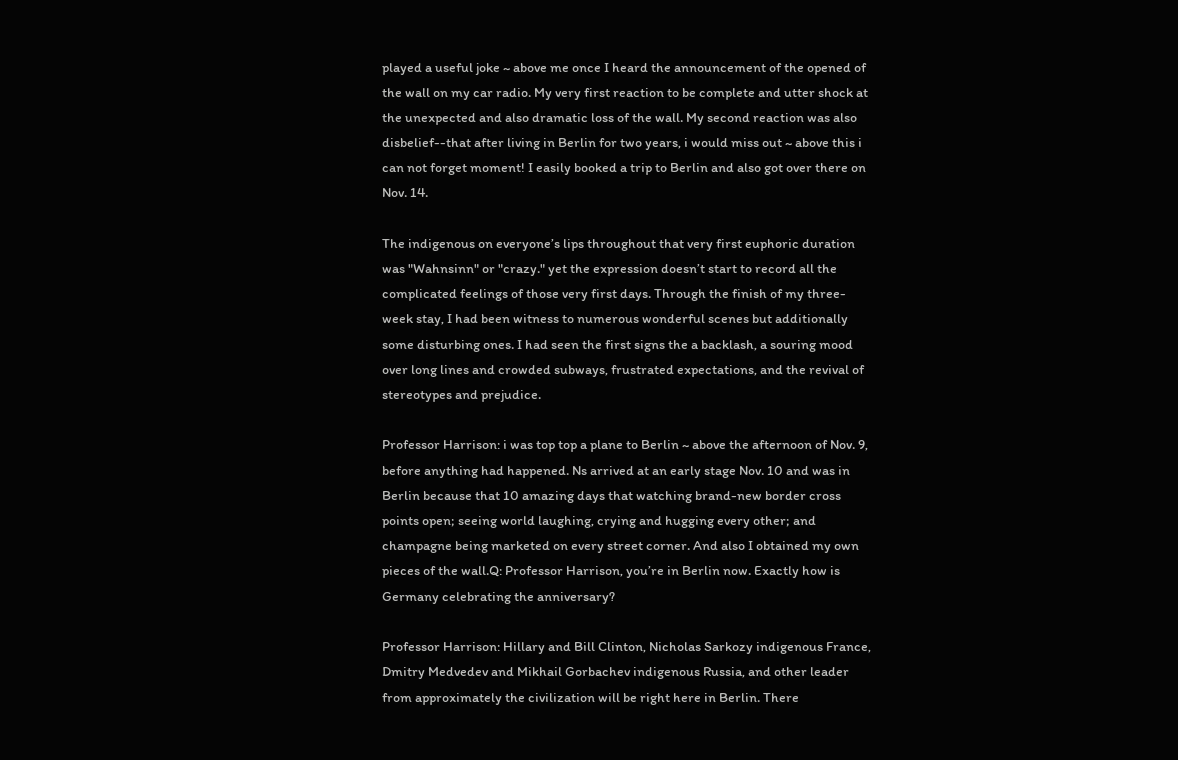played a useful joke ~ above me once I heard the announcement of the opened of the wall on my car radio. My very first reaction to be complete and utter shock at the unexpected and also dramatic loss of the wall. My second reaction was also disbelief--that after living in Berlin for two years, i would miss out ~ above this i can not forget moment! I easily booked a trip to Berlin and also got over there on Nov. 14.

The indigenous on everyone’s lips throughout that very first euphoric duration was "Wahnsinn" or "crazy." yet the expression doesn’t start to record all the complicated feelings of those very first days. Through the finish of my three-week stay, I had been witness to numerous wonderful scenes but additionally some disturbing ones. I had seen the first signs the a backlash, a souring mood over long lines and crowded subways, frustrated expectations, and the revival of stereotypes and prejudice.

Professor Harrison: i was top top a plane to Berlin ~ above the afternoon of Nov. 9, before anything had happened. Ns arrived at an early stage Nov. 10 and was in Berlin because that 10 amazing days that watching brand-new border cross points open; seeing world laughing, crying and hugging every other; and champagne being marketed on every street corner. And also I obtained my own pieces of the wall.Q: Professor Harrison, you’re in Berlin now. Exactly how is Germany celebrating the anniversary?

Professor Harrison: Hillary and Bill Clinton, Nicholas Sarkozy indigenous France, Dmitry Medvedev and Mikhail Gorbachev indigenous Russia, and other leader from approximately the civilization will be right here in Berlin. There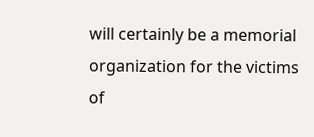will certainly be a memorial organization for the victims of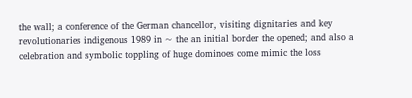the wall; a conference of the German chancellor, visiting dignitaries and key revolutionaries indigenous 1989 in ~ the an initial border the opened; and also a celebration and symbolic toppling of huge dominoes come mimic the loss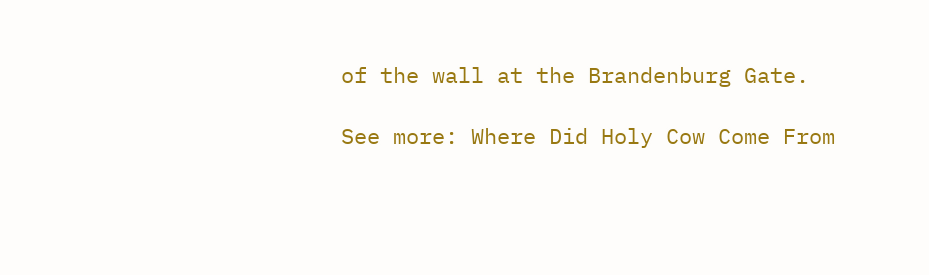of the wall at the Brandenburg Gate.

See more: Where Did Holy Cow Come From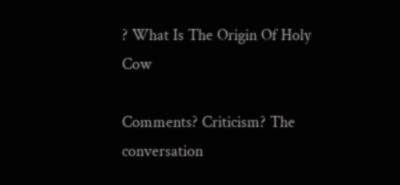? What Is The Origin Of Holy Cow

Comments? Criticism? The conversation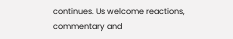continues. Us welcome reactions, commentary and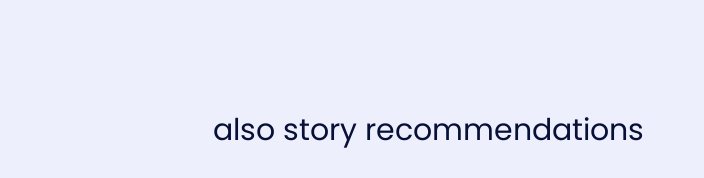also story recommendations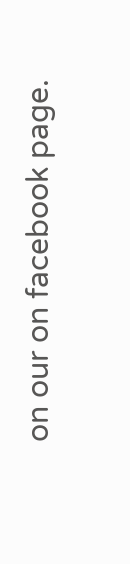on our on facebook page.